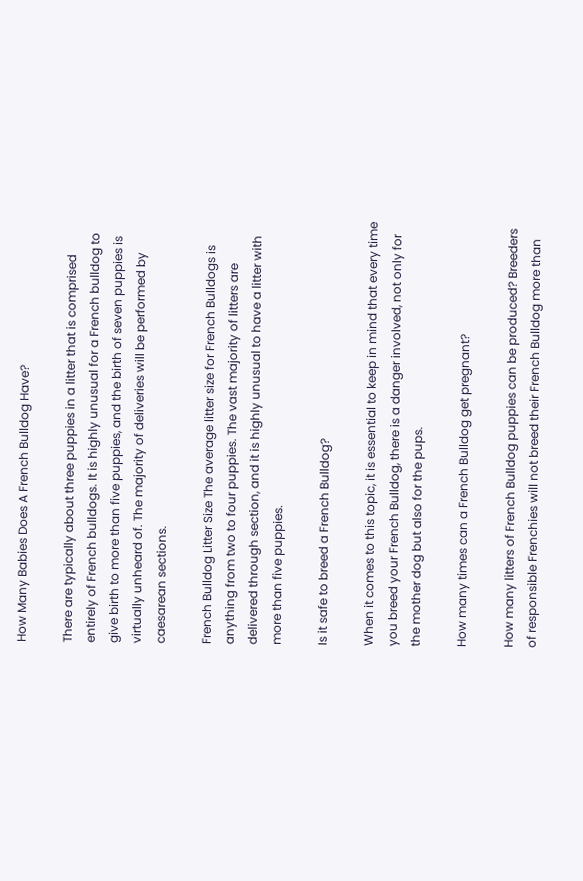How Many Babies Does A French Bulldog Have?

There are typically about three puppies in a litter that is comprised entirely of French bulldogs. It is highly unusual for a French bulldog to give birth to more than five puppies, and the birth of seven puppies is virtually unheard of. The majority of deliveries will be performed by caesarean sections.

French Bulldog Litter Size The average litter size for French Bulldogs is anything from two to four puppies. The vast majority of litters are delivered through section, and it is highly unusual to have a litter with more than five puppies.

Is it safe to breed a French Bulldog?

When it comes to this topic, it is essential to keep in mind that every time you breed your French Bulldog, there is a danger involved, not only for the mother dog but also for the pups.

How many times can a French Bulldog get pregnant?

How many litters of French Bulldog puppies can be produced? Breeders of responsible Frenchies will not breed their French Bulldog more than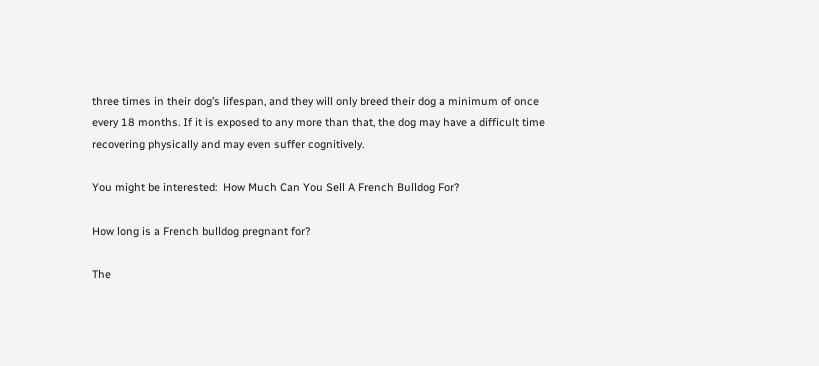three times in their dog’s lifespan, and they will only breed their dog a minimum of once every 18 months. If it is exposed to any more than that, the dog may have a difficult time recovering physically and may even suffer cognitively.

You might be interested:  How Much Can You Sell A French Bulldog For?

How long is a French bulldog pregnant for?

The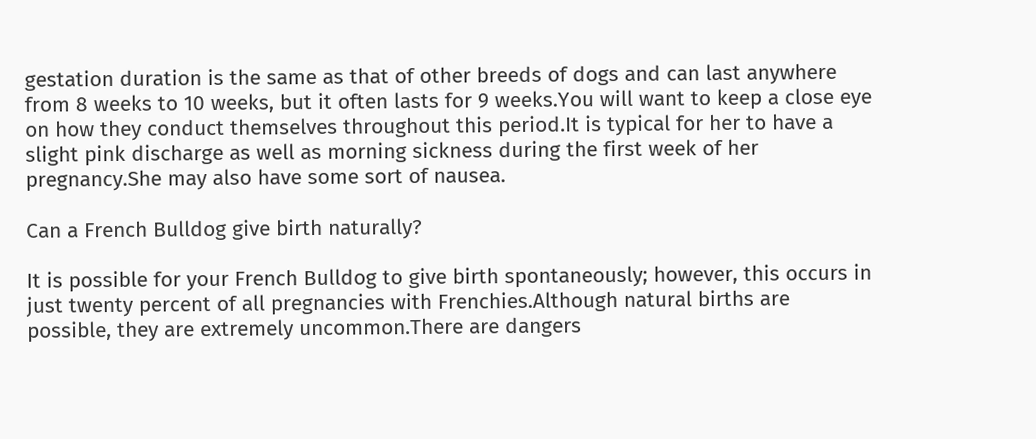gestation duration is the same as that of other breeds of dogs and can last anywhere from 8 weeks to 10 weeks, but it often lasts for 9 weeks.You will want to keep a close eye on how they conduct themselves throughout this period.It is typical for her to have a slight pink discharge as well as morning sickness during the first week of her pregnancy.She may also have some sort of nausea.

Can a French Bulldog give birth naturally?

It is possible for your French Bulldog to give birth spontaneously; however, this occurs in just twenty percent of all pregnancies with Frenchies.Although natural births are possible, they are extremely uncommon.There are dangers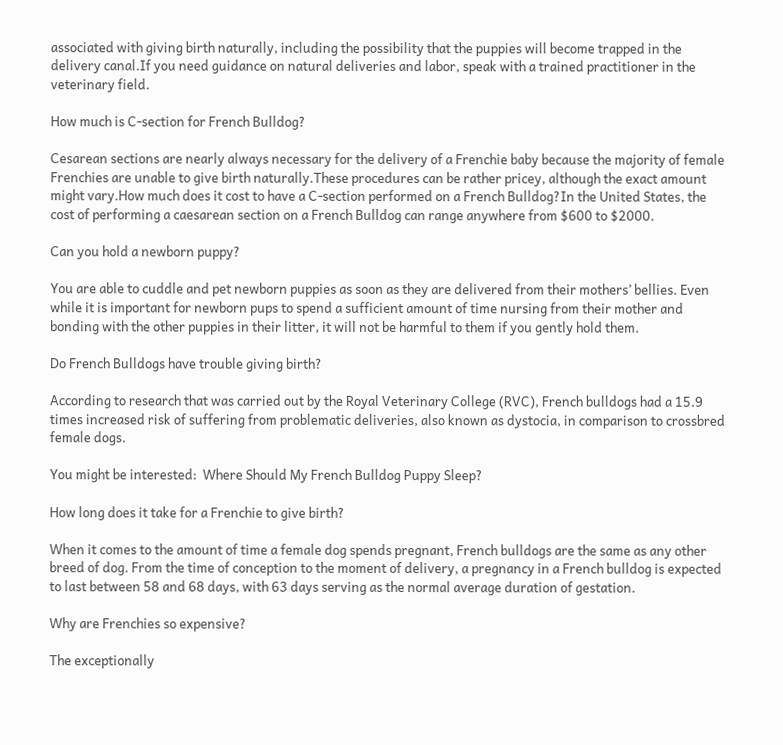associated with giving birth naturally, including the possibility that the puppies will become trapped in the delivery canal.If you need guidance on natural deliveries and labor, speak with a trained practitioner in the veterinary field.

How much is C-section for French Bulldog?

Cesarean sections are nearly always necessary for the delivery of a Frenchie baby because the majority of female Frenchies are unable to give birth naturally.These procedures can be rather pricey, although the exact amount might vary.How much does it cost to have a C-section performed on a French Bulldog?In the United States, the cost of performing a caesarean section on a French Bulldog can range anywhere from $600 to $2000.

Can you hold a newborn puppy?

You are able to cuddle and pet newborn puppies as soon as they are delivered from their mothers’ bellies. Even while it is important for newborn pups to spend a sufficient amount of time nursing from their mother and bonding with the other puppies in their litter, it will not be harmful to them if you gently hold them.

Do French Bulldogs have trouble giving birth?

According to research that was carried out by the Royal Veterinary College (RVC), French bulldogs had a 15.9 times increased risk of suffering from problematic deliveries, also known as dystocia, in comparison to crossbred female dogs.

You might be interested:  Where Should My French Bulldog Puppy Sleep?

How long does it take for a Frenchie to give birth?

When it comes to the amount of time a female dog spends pregnant, French bulldogs are the same as any other breed of dog. From the time of conception to the moment of delivery, a pregnancy in a French bulldog is expected to last between 58 and 68 days, with 63 days serving as the normal average duration of gestation.

Why are Frenchies so expensive?

The exceptionally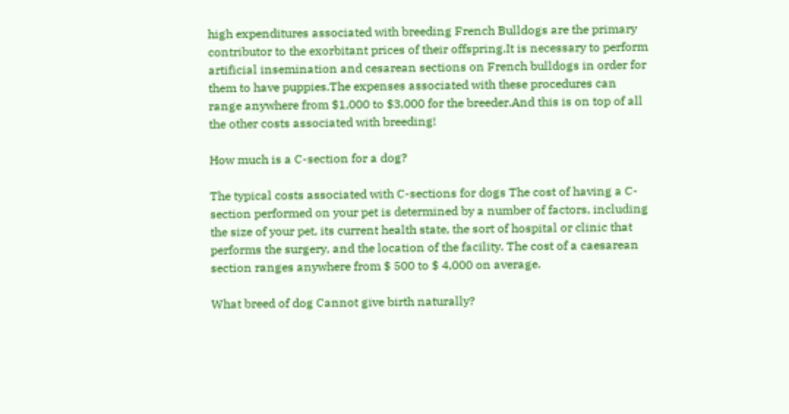high expenditures associated with breeding French Bulldogs are the primary contributor to the exorbitant prices of their offspring.It is necessary to perform artificial insemination and cesarean sections on French bulldogs in order for them to have puppies.The expenses associated with these procedures can range anywhere from $1,000 to $3,000 for the breeder.And this is on top of all the other costs associated with breeding!

How much is a C-section for a dog?

The typical costs associated with C-sections for dogs The cost of having a C-section performed on your pet is determined by a number of factors, including the size of your pet, its current health state, the sort of hospital or clinic that performs the surgery, and the location of the facility. The cost of a caesarean section ranges anywhere from $ 500 to $ 4,000 on average.

What breed of dog Cannot give birth naturally?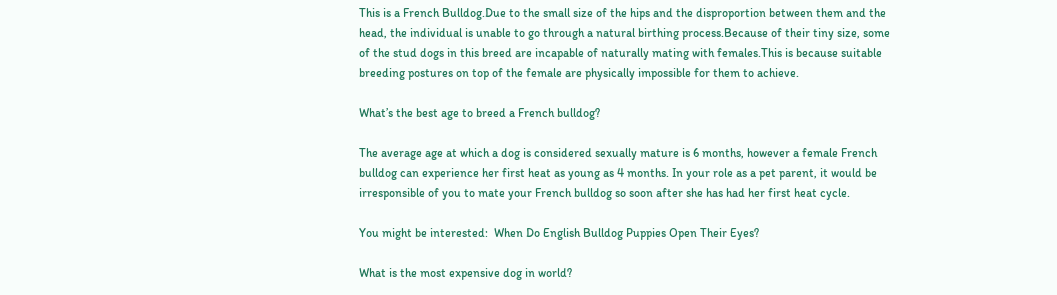This is a French Bulldog.Due to the small size of the hips and the disproportion between them and the head, the individual is unable to go through a natural birthing process.Because of their tiny size, some of the stud dogs in this breed are incapable of naturally mating with females.This is because suitable breeding postures on top of the female are physically impossible for them to achieve.

What’s the best age to breed a French bulldog?

The average age at which a dog is considered sexually mature is 6 months, however a female French bulldog can experience her first heat as young as 4 months. In your role as a pet parent, it would be irresponsible of you to mate your French bulldog so soon after she has had her first heat cycle.

You might be interested:  When Do English Bulldog Puppies Open Their Eyes?

What is the most expensive dog in world?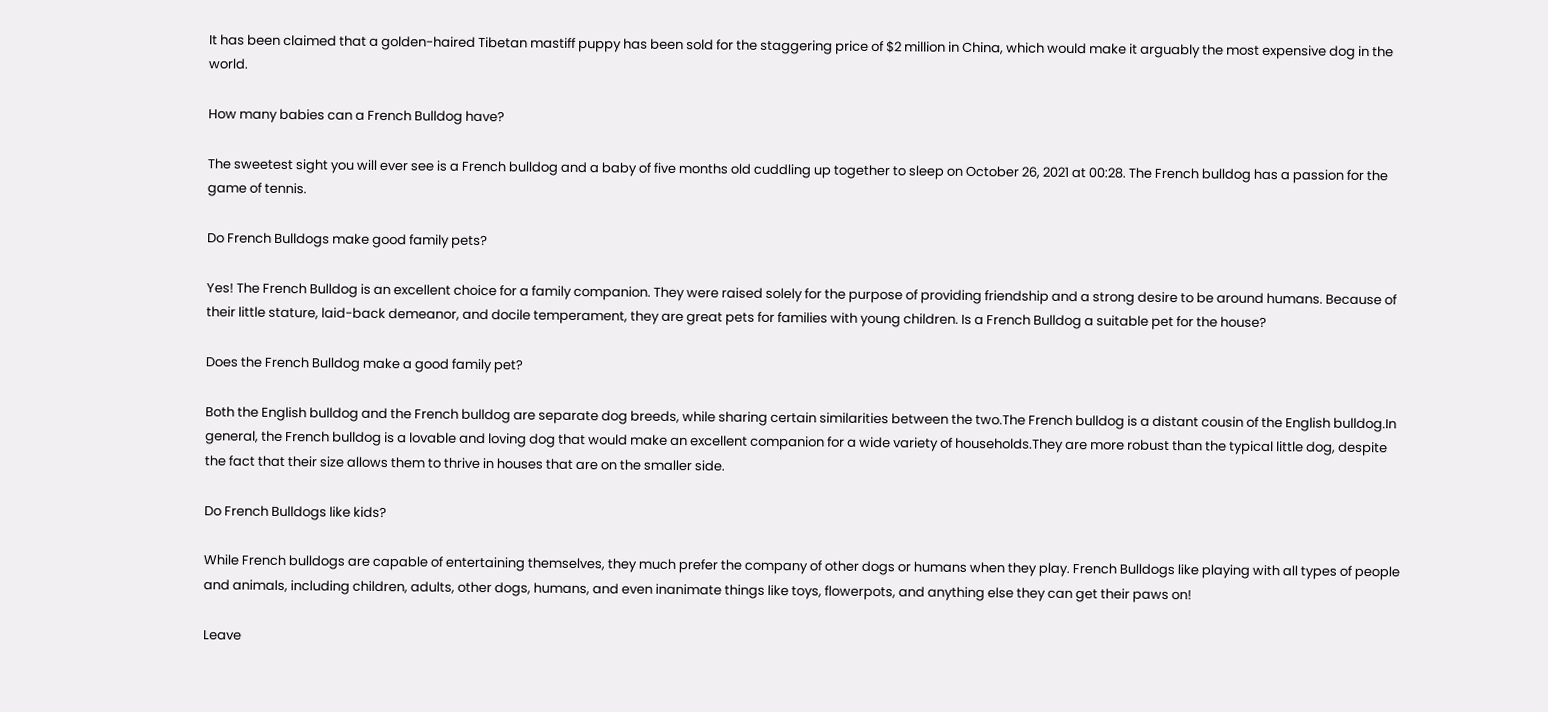It has been claimed that a golden-haired Tibetan mastiff puppy has been sold for the staggering price of $2 million in China, which would make it arguably the most expensive dog in the world.

How many babies can a French Bulldog have?

The sweetest sight you will ever see is a French bulldog and a baby of five months old cuddling up together to sleep on October 26, 2021 at 00:28. The French bulldog has a passion for the game of tennis.

Do French Bulldogs make good family pets?

Yes! The French Bulldog is an excellent choice for a family companion. They were raised solely for the purpose of providing friendship and a strong desire to be around humans. Because of their little stature, laid-back demeanor, and docile temperament, they are great pets for families with young children. Is a French Bulldog a suitable pet for the house?

Does the French Bulldog make a good family pet?

Both the English bulldog and the French bulldog are separate dog breeds, while sharing certain similarities between the two.The French bulldog is a distant cousin of the English bulldog.In general, the French bulldog is a lovable and loving dog that would make an excellent companion for a wide variety of households.They are more robust than the typical little dog, despite the fact that their size allows them to thrive in houses that are on the smaller side.

Do French Bulldogs like kids?

While French bulldogs are capable of entertaining themselves, they much prefer the company of other dogs or humans when they play. French Bulldogs like playing with all types of people and animals, including children, adults, other dogs, humans, and even inanimate things like toys, flowerpots, and anything else they can get their paws on!

Leave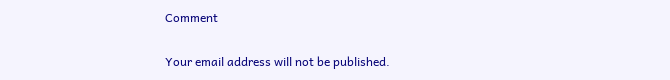Comment

Your email address will not be published.